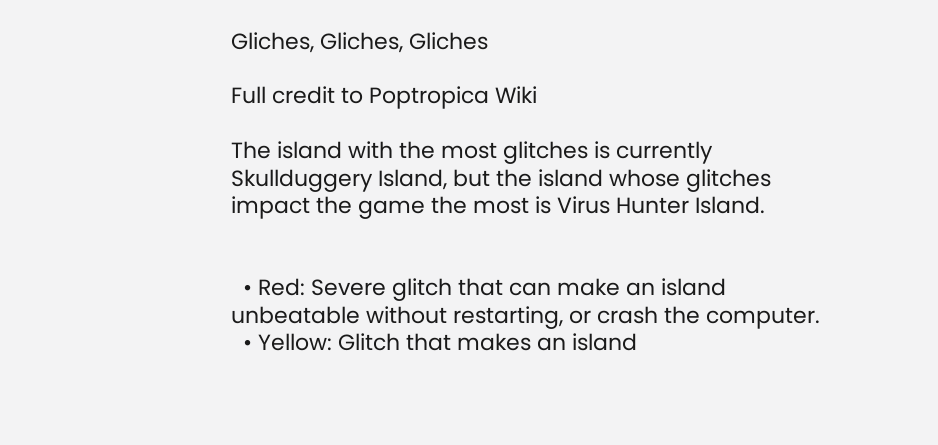Gliches, Gliches, Gliches

Full credit to Poptropica Wiki

The island with the most glitches is currently Skullduggery Island, but the island whose glitches impact the game the most is Virus Hunter Island.


  • Red: Severe glitch that can make an island unbeatable without restarting, or crash the computer.
  • Yellow: Glitch that makes an island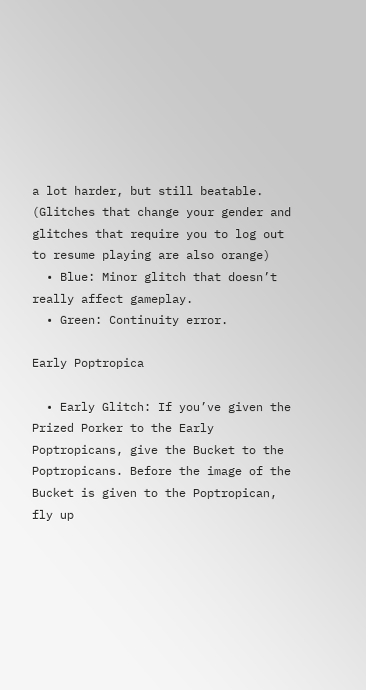a lot harder, but still beatable. (Glitches that change your gender and glitches that require you to log out to resume playing are also orange)
  • Blue: Minor glitch that doesn’t really affect gameplay.
  • Green: Continuity error.

Early Poptropica

  • Early Glitch: If you’ve given the Prized Porker to the Early Poptropicans, give the Bucket to the Poptropicans. Before the image of the Bucket is given to the Poptropican, fly up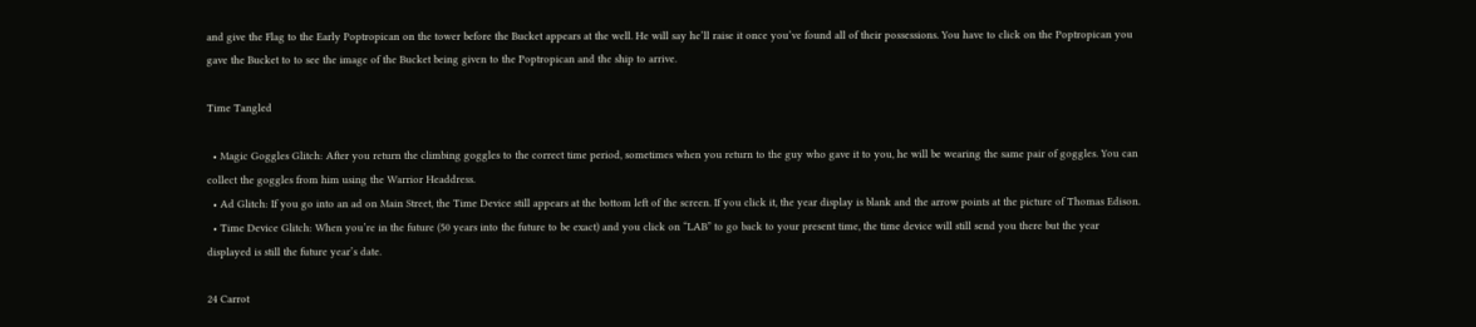and give the Flag to the Early Poptropican on the tower before the Bucket appears at the well. He will say he’ll raise it once you’ve found all of their possessions. You have to click on the Poptropican you gave the Bucket to to see the image of the Bucket being given to the Poptropican and the ship to arrive.

Time Tangled

  • Magic Goggles Glitch: After you return the climbing goggles to the correct time period, sometimes when you return to the guy who gave it to you, he will be wearing the same pair of goggles. You can collect the goggles from him using the Warrior Headdress.
  • Ad Glitch: If you go into an ad on Main Street, the Time Device still appears at the bottom left of the screen. If you click it, the year display is blank and the arrow points at the picture of Thomas Edison.
  • Time Device Glitch: When you’re in the future (50 years into the future to be exact) and you click on “LAB” to go back to your present time, the time device will still send you there but the year displayed is still the future year’s date.

24 Carrot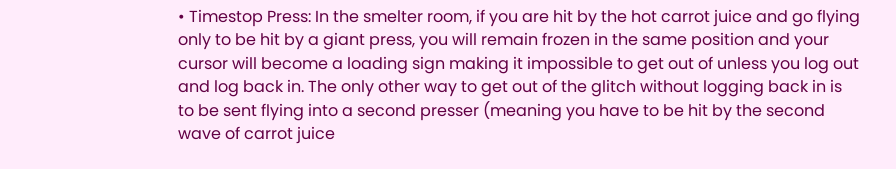• Timestop Press: In the smelter room, if you are hit by the hot carrot juice and go flying only to be hit by a giant press, you will remain frozen in the same position and your cursor will become a loading sign making it impossible to get out of unless you log out and log back in. The only other way to get out of the glitch without logging back in is to be sent flying into a second presser (meaning you have to be hit by the second wave of carrot juice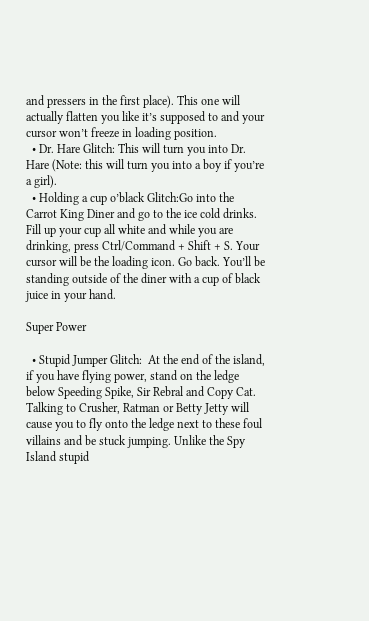and pressers in the first place). This one will actually flatten you like it’s supposed to and your cursor won’t freeze in loading position.
  • Dr. Hare Glitch: This will turn you into Dr. Hare (Note: this will turn you into a boy if you’re a girl).
  • Holding a cup o’black Glitch:Go into the Carrot King Diner and go to the ice cold drinks. Fill up your cup all white and while you are drinking, press Ctrl/Command + Shift + S. Your cursor will be the loading icon. Go back. You’ll be standing outside of the diner with a cup of black juice in your hand.

Super Power

  • Stupid Jumper Glitch:  At the end of the island, if you have flying power, stand on the ledge below Speeding Spike, Sir Rebral and Copy Cat. Talking to Crusher, Ratman or Betty Jetty will cause you to fly onto the ledge next to these foul villains and be stuck jumping. Unlike the Spy Island stupid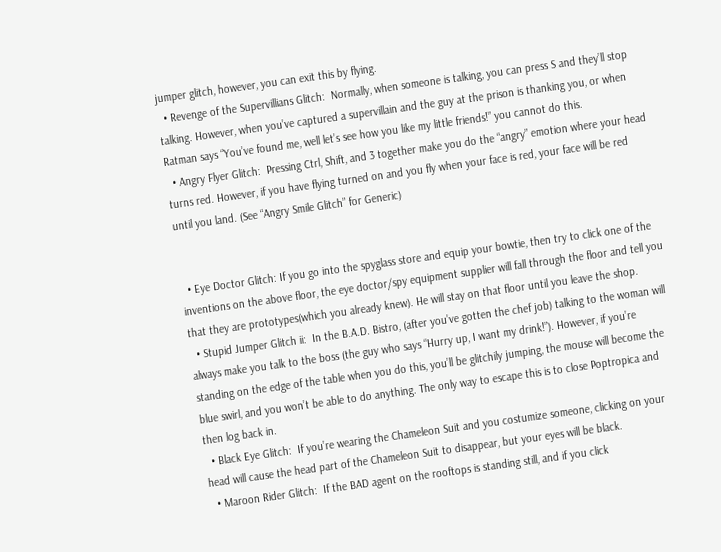jumper glitch, however, you can exit this by flying.
  • Revenge of the Supervillians Glitch:  Normally, when someone is talking, you can press S and they’ll stop talking. However, when you’ve captured a supervillain and the guy at the prison is thanking you, or when Ratman says “You’ve found me, well let’s see how you like my little friends!” you cannot do this.
  • Angry Flyer Glitch:  Pressing Ctrl, Shift, and 3 together make you do the “angry” emotion where your head turns red. However, if you have flying turned on and you fly when your face is red, your face will be red until you land. (See “Angry Smile Glitch” for Generic)


  • Eye Doctor Glitch: If you go into the spyglass store and equip your bowtie, then try to click one of the inventions on the above floor, the eye doctor/spy equipment supplier will fall through the floor and tell you that they are prototypes(which you already knew). He will stay on that floor until you leave the shop.
  • Stupid Jumper Glitch ii:  In the B.A.D. Bistro, (after you’ve gotten the chef job) talking to the woman will always make you talk to the boss (the guy who says “Hurry up, I want my drink!”). However, if you’re standing on the edge of the table when you do this, you’ll be glitchily jumping, the mouse will become the blue swirl, and you won’t be able to do anything. The only way to escape this is to close Poptropica and then log back in.
  • Black Eye Glitch:  If you’re wearing the Chameleon Suit and you costumize someone, clicking on your head will cause the head part of the Chameleon Suit to disappear, but your eyes will be black.
  • Maroon Rider Glitch:  If the BAD agent on the rooftops is standing still, and if you click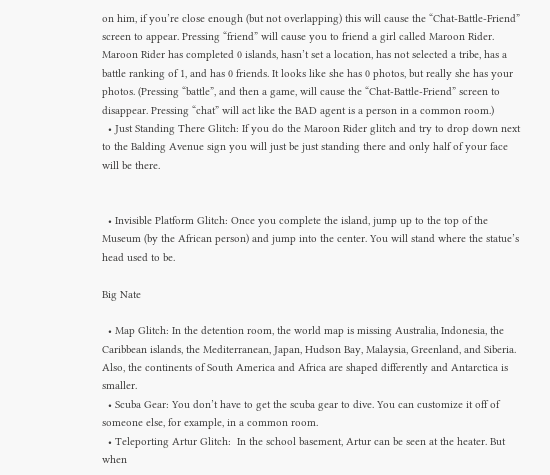on him, if you’re close enough (but not overlapping) this will cause the “Chat-Battle-Friend” screen to appear. Pressing “friend” will cause you to friend a girl called Maroon Rider. Maroon Rider has completed 0 islands, hasn’t set a location, has not selected a tribe, has a battle ranking of 1, and has 0 friends. It looks like she has 0 photos, but really she has your photos. (Pressing “battle”, and then a game, will cause the “Chat-Battle-Friend” screen to disappear. Pressing “chat” will act like the BAD agent is a person in a common room.)
  • Just Standing There Glitch: If you do the Maroon Rider glitch and try to drop down next to the Balding Avenue sign you will just be just standing there and only half of your face will be there.


  • Invisible Platform Glitch: Once you complete the island, jump up to the top of the Museum (by the African person) and jump into the center. You will stand where the statue’s head used to be.

Big Nate

  • Map Glitch: In the detention room, the world map is missing Australia, Indonesia, the Caribbean islands, the Mediterranean, Japan, Hudson Bay, Malaysia, Greenland, and Siberia. Also, the continents of South America and Africa are shaped differently and Antarctica is smaller.
  • Scuba Gear: You don’t have to get the scuba gear to dive. You can customize it off of someone else, for example, in a common room.
  • Teleporting Artur Glitch:  In the school basement, Artur can be seen at the heater. But when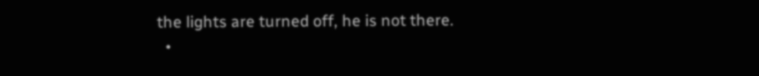the lights are turned off, he is not there.
  •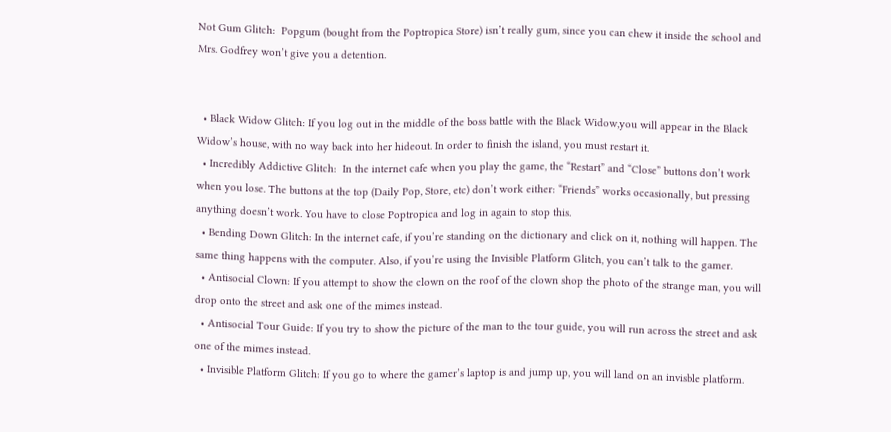Not Gum Glitch:  Popgum (bought from the Poptropica Store) isn’t really gum, since you can chew it inside the school and Mrs. Godfrey won’t give you a detention.


  • Black Widow Glitch: If you log out in the middle of the boss battle with the Black Widow,you will appear in the Black Widow’s house, with no way back into her hideout. In order to finish the island, you must restart it.
  • Incredibly Addictive Glitch:  In the internet cafe when you play the game, the “Restart” and “Close” buttons don’t work when you lose. The buttons at the top (Daily Pop, Store, etc) don’t work either: “Friends” works occasionally, but pressing anything doesn’t work. You have to close Poptropica and log in again to stop this.
  • Bending Down Glitch: In the internet cafe, if you’re standing on the dictionary and click on it, nothing will happen. The same thing happens with the computer. Also, if you’re using the Invisible Platform Glitch, you can’t talk to the gamer.
  • Antisocial Clown: If you attempt to show the clown on the roof of the clown shop the photo of the strange man, you will drop onto the street and ask one of the mimes instead.
  • Antisocial Tour Guide: If you try to show the picture of the man to the tour guide, you will run across the street and ask one of the mimes instead.
  • Invisible Platform Glitch: If you go to where the gamer’s laptop is and jump up, you will land on an invisble platform.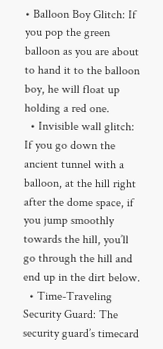• Balloon Boy Glitch: If you pop the green balloon as you are about to hand it to the balloon boy, he will float up holding a red one.
  • Invisible wall glitch: If you go down the ancient tunnel with a balloon, at the hill right after the dome space, if you jump smoothly towards the hill, you’ll go through the hill and end up in the dirt below.
  • Time-Traveling Security Guard: The security guard’s timecard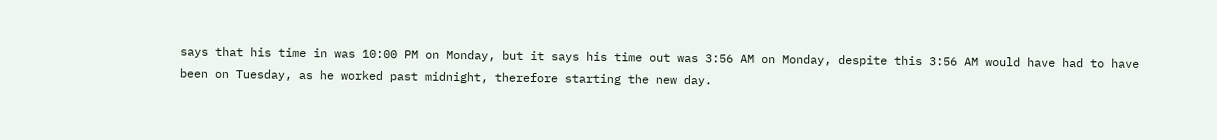says that his time in was 10:00 PM on Monday, but it says his time out was 3:56 AM on Monday, despite this 3:56 AM would have had to have been on Tuesday, as he worked past midnight, therefore starting the new day.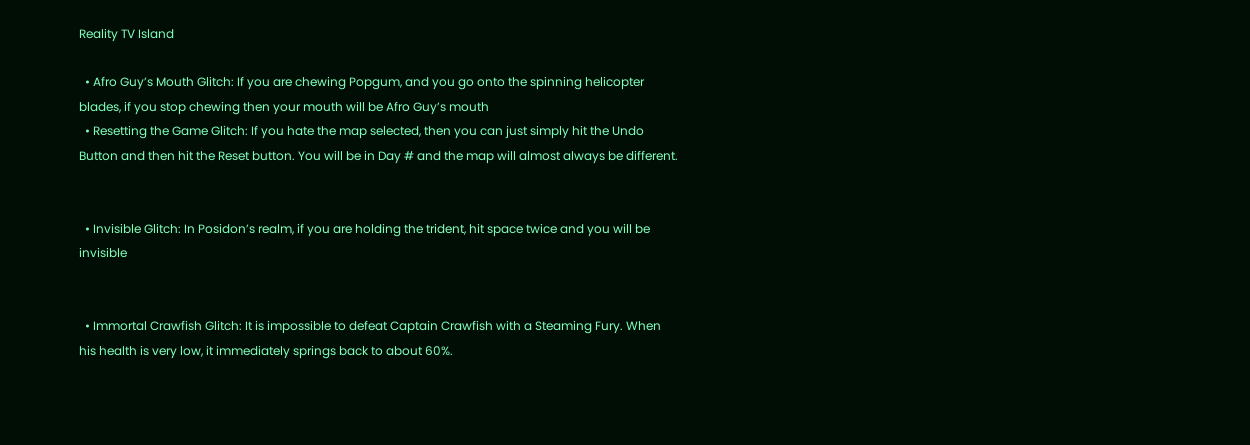Reality TV Island

  • Afro Guy’s Mouth Glitch: If you are chewing Popgum, and you go onto the spinning helicopter blades, if you stop chewing then your mouth will be Afro Guy’s mouth
  • Resetting the Game Glitch: If you hate the map selected, then you can just simply hit the Undo Button and then hit the Reset button. You will be in Day # and the map will almost always be different.


  • Invisible Glitch: In Posidon’s realm, if you are holding the trident, hit space twice and you will be invisible


  • Immortal Crawfish Glitch: It is impossible to defeat Captain Crawfish with a Steaming Fury. When his health is very low, it immediately springs back to about 60%.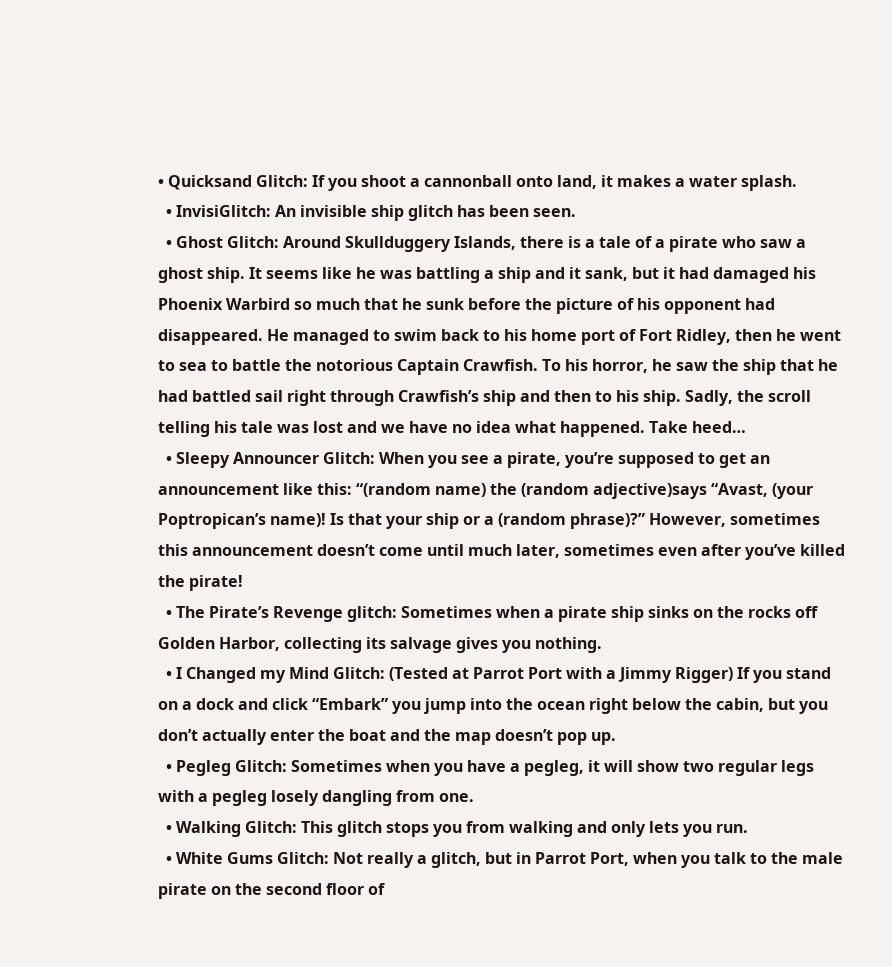• Quicksand Glitch: If you shoot a cannonball onto land, it makes a water splash.
  • InvisiGlitch: An invisible ship glitch has been seen.
  • Ghost Glitch: Around Skullduggery Islands, there is a tale of a pirate who saw a ghost ship. It seems like he was battling a ship and it sank, but it had damaged his Phoenix Warbird so much that he sunk before the picture of his opponent had disappeared. He managed to swim back to his home port of Fort Ridley, then he went to sea to battle the notorious Captain Crawfish. To his horror, he saw the ship that he had battled sail right through Crawfish’s ship and then to his ship. Sadly, the scroll telling his tale was lost and we have no idea what happened. Take heed…
  • Sleepy Announcer Glitch: When you see a pirate, you’re supposed to get an announcement like this: “(random name) the (random adjective)says “Avast, (your Poptropican’s name)! Is that your ship or a (random phrase)?” However, sometimes this announcement doesn’t come until much later, sometimes even after you’ve killed the pirate!
  • The Pirate’s Revenge glitch: Sometimes when a pirate ship sinks on the rocks off Golden Harbor, collecting its salvage gives you nothing.
  • I Changed my Mind Glitch: (Tested at Parrot Port with a Jimmy Rigger) If you stand on a dock and click “Embark” you jump into the ocean right below the cabin, but you don’t actually enter the boat and the map doesn’t pop up.
  • Pegleg Glitch: Sometimes when you have a pegleg, it will show two regular legs with a pegleg losely dangling from one.
  • Walking Glitch: This glitch stops you from walking and only lets you run.
  • White Gums Glitch: Not really a glitch, but in Parrot Port, when you talk to the male pirate on the second floor of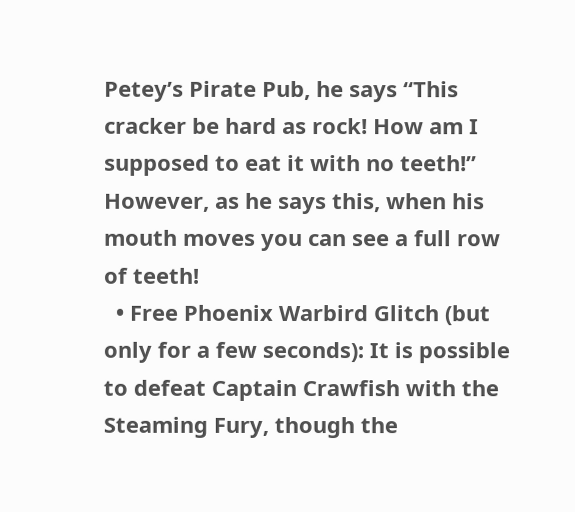Petey’s Pirate Pub, he says “This cracker be hard as rock! How am I supposed to eat it with no teeth!”  However, as he says this, when his mouth moves you can see a full row of teeth!
  • Free Phoenix Warbird Glitch (but only for a few seconds): It is possible to defeat Captain Crawfish with the Steaming Fury, though the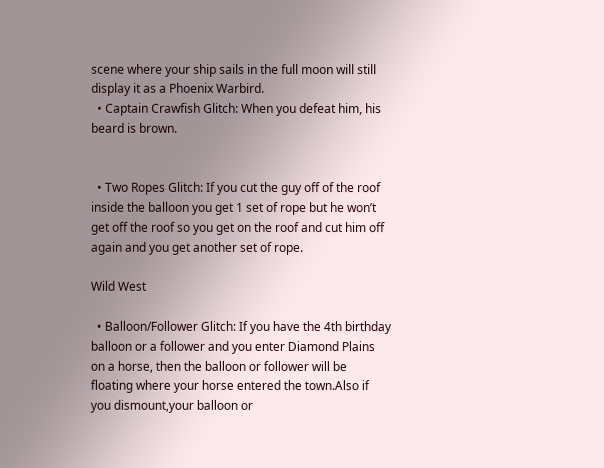scene where your ship sails in the full moon will still display it as a Phoenix Warbird.
  • Captain Crawfish Glitch: When you defeat him, his beard is brown.


  • Two Ropes Glitch: If you cut the guy off of the roof inside the balloon you get 1 set of rope but he won’t get off the roof so you get on the roof and cut him off again and you get another set of rope.

Wild West

  • Balloon/Follower Glitch: If you have the 4th birthday balloon or a follower and you enter Diamond Plains on a horse, then the balloon or follower will be floating where your horse entered the town.Also if you dismount,your balloon or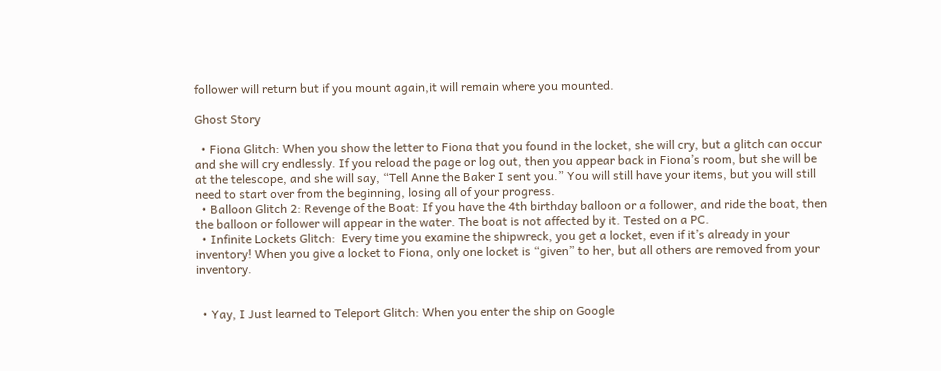follower will return but if you mount again,it will remain where you mounted.

Ghost Story

  • Fiona Glitch: When you show the letter to Fiona that you found in the locket, she will cry, but a glitch can occur and she will cry endlessly. If you reload the page or log out, then you appear back in Fiona’s room, but she will be at the telescope, and she will say, “Tell Anne the Baker I sent you.” You will still have your items, but you will still need to start over from the beginning, losing all of your progress.
  • Balloon Glitch 2: Revenge of the Boat: If you have the 4th birthday balloon or a follower, and ride the boat, then the balloon or follower will appear in the water. The boat is not affected by it. Tested on a PC.
  • Infinite Lockets Glitch:  Every time you examine the shipwreck, you get a locket, even if it’s already in your inventory! When you give a locket to Fiona, only one locket is “given” to her, but all others are removed from your inventory.


  • Yay, I Just learned to Teleport Glitch: When you enter the ship on Google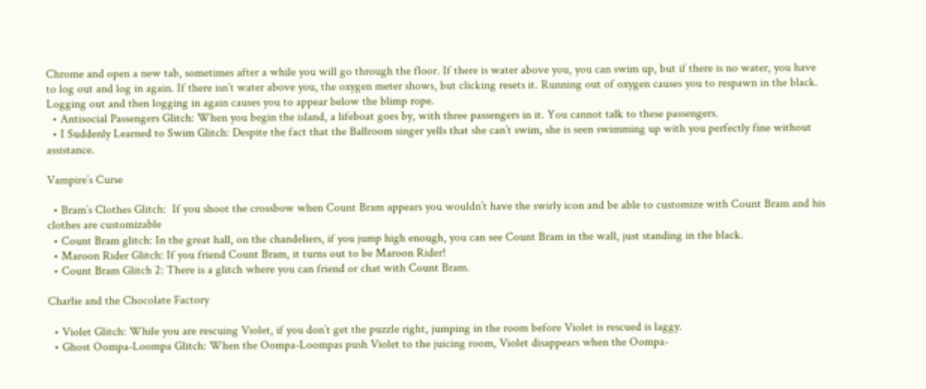Chrome and open a new tab, sometimes after a while you will go through the floor. If there is water above you, you can swim up, but if there is no water, you have to log out and log in again. If there isn’t water above you, the oxygen meter shows, but clicking resets it. Running out of oxygen causes you to respawn in the black. Logging out and then logging in again causes you to appear below the blimp rope.
  • Antisocial Passengers Glitch: When you begin the island, a lifeboat goes by, with three passengers in it. You cannot talk to these passengers.
  • I Suddenly Learned to Swim Glitch: Despite the fact that the Ballroom singer yells that she can’t swim, she is seen swimming up with you perfectly fine without assistance.

Vampire’s Curse

  • Bram’s Clothes Glitch:  If you shoot the crossbow when Count Bram appears you wouldn’t have the swirly icon and be able to customize with Count Bram and his clothes are customizable
  • Count Bram glitch: In the great hall, on the chandeliers, if you jump high enough, you can see Count Bram in the wall, just standing in the black.
  • Maroon Rider Glitch: If you friend Count Bram, it turns out to be Maroon Rider!
  • Count Bram Glitch 2: There is a glitch where you can friend or chat with Count Bram.

Charlie and the Chocolate Factory

  • Violet Glitch: While you are rescuing Violet, if you don’t get the puzzle right, jumping in the room before Violet is rescued is laggy.
  • Ghost Oompa-Loompa Glitch: When the Oompa-Loompas push Violet to the juicing room, Violet disappears when the Oompa-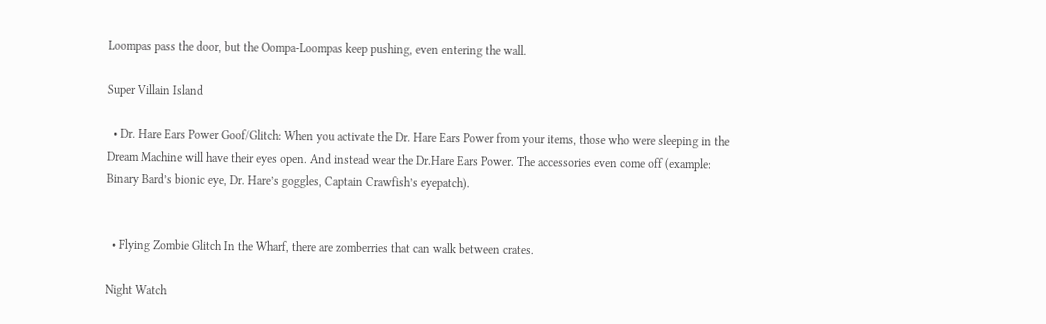Loompas pass the door, but the Oompa-Loompas keep pushing, even entering the wall.

Super Villain Island

  • Dr. Hare Ears Power Goof/Glitch: When you activate the Dr. Hare Ears Power from your items, those who were sleeping in the Dream Machine will have their eyes open. And instead wear the Dr.Hare Ears Power. The accessories even come off (example: Binary Bard’s bionic eye, Dr. Hare’s goggles, Captain Crawfish’s eyepatch).


  • Flying Zombie Glitch In the Wharf, there are zomberries that can walk between crates.

Night Watch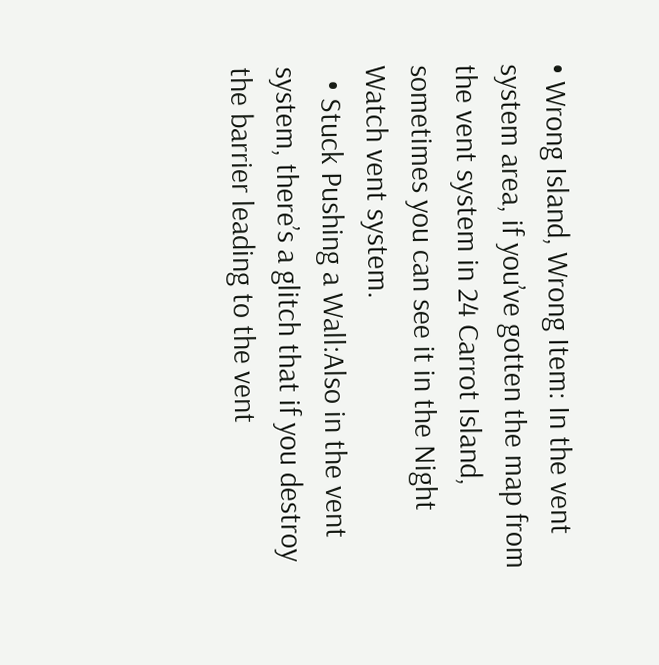• Wrong Island, Wrong Item: In the vent system area, if you’ve gotten the map from the vent system in 24 Carrot Island, sometimes you can see it in the Night Watch vent system.
  • Stuck Pushing a Wall:Also in the vent system, there’s a glitch that if you destroy the barrier leading to the vent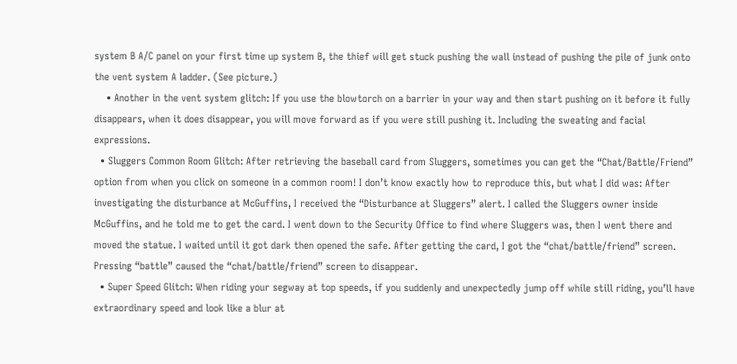system B A/C panel on your first time up system B, the thief will get stuck pushing the wall instead of pushing the pile of junk onto the vent system A ladder. (See picture.)
    • Another in the vent system glitch: If you use the blowtorch on a barrier in your way and then start pushing on it before it fully disappears, when it does disappear, you will move forward as if you were still pushing it. Including the sweating and facial expressions.
  • Sluggers Common Room Glitch: After retrieving the baseball card from Sluggers, sometimes you can get the “Chat/Battle/Friend” option from when you click on someone in a common room! I don’t know exactly how to reproduce this, but what I did was: After investigating the disturbance at McGuffins, I received the “Disturbance at Sluggers” alert. I called the Sluggers owner inside McGuffins, and he told me to get the card. I went down to the Security Office to find where Sluggers was, then I went there and moved the statue. I waited until it got dark then opened the safe. After getting the card, I got the “chat/battle/friend” screen. Pressing “battle” caused the “chat/battle/friend” screen to disappear.
  • Super Speed Glitch: When riding your segway at top speeds, if you suddenly and unexpectedly jump off while still riding, you’ll have extraordinary speed and look like a blur at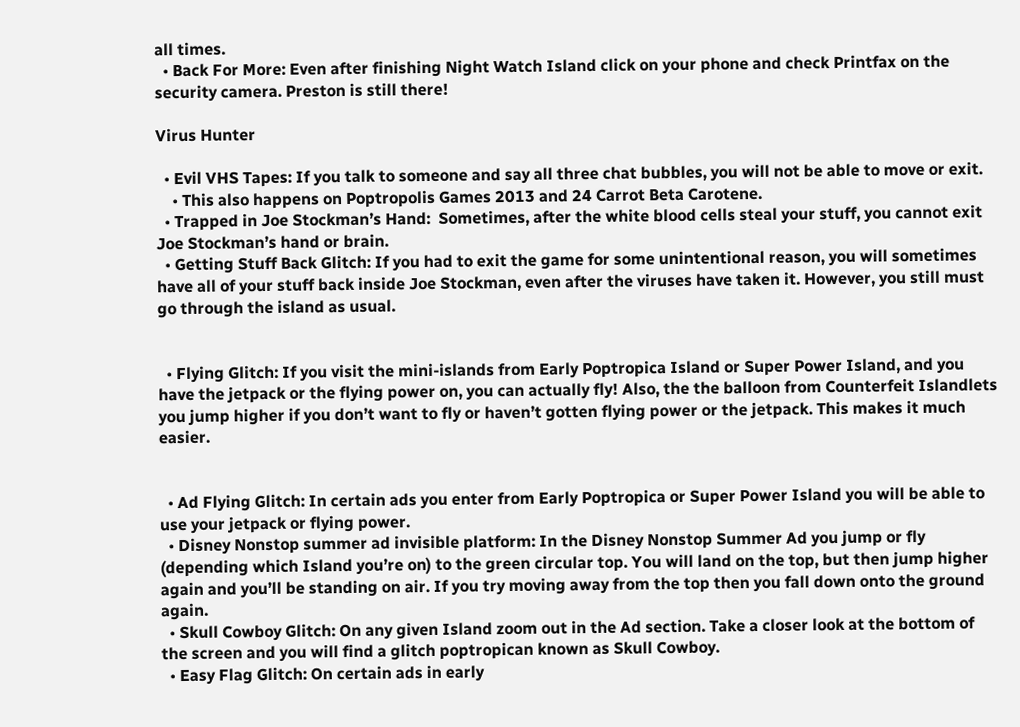all times.
  • Back For More: Even after finishing Night Watch Island click on your phone and check Printfax on the security camera. Preston is still there!

Virus Hunter

  • Evil VHS Tapes: If you talk to someone and say all three chat bubbles, you will not be able to move or exit.
    • This also happens on Poptropolis Games 2013 and 24 Carrot Beta Carotene.
  • Trapped in Joe Stockman’s Hand:  Sometimes, after the white blood cells steal your stuff, you cannot exit Joe Stockman’s hand or brain.
  • Getting Stuff Back Glitch: If you had to exit the game for some unintentional reason, you will sometimes have all of your stuff back inside Joe Stockman, even after the viruses have taken it. However, you still must go through the island as usual.


  • Flying Glitch: If you visit the mini-islands from Early Poptropica Island or Super Power Island, and you have the jetpack or the flying power on, you can actually fly! Also, the the balloon from Counterfeit Islandlets you jump higher if you don’t want to fly or haven’t gotten flying power or the jetpack. This makes it much easier.


  • Ad Flying Glitch: In certain ads you enter from Early Poptropica or Super Power Island you will be able to use your jetpack or flying power.
  • Disney Nonstop summer ad invisible platform: In the Disney Nonstop Summer Ad you jump or fly (depending which Island you’re on) to the green circular top. You will land on the top, but then jump higher again and you’ll be standing on air. If you try moving away from the top then you fall down onto the ground again.
  • Skull Cowboy Glitch: On any given Island zoom out in the Ad section. Take a closer look at the bottom of the screen and you will find a glitch poptropican known as Skull Cowboy.
  • Easy Flag Glitch: On certain ads in early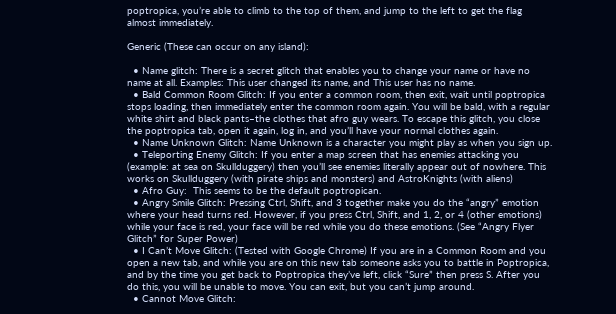poptropica, you’re able to climb to the top of them, and jump to the left to get the flag almost immediately.

Generic (These can occur on any island):

  • Name glitch: There is a secret glitch that enables you to change your name or have no name at all. Examples: This user changed its name, and This user has no name.
  • Bald Common Room Glitch: If you enter a common room, then exit, wait until poptropica stops loading, then immediately enter the common room again. You will be bald, with a regular white shirt and black pants–the clothes that afro guy wears. To escape this glitch, you close the poptropica tab, open it again, log in, and you’ll have your normal clothes again.
  • Name Unknown Glitch: Name Unknown is a character you might play as when you sign up.
  • Teleporting Enemy Glitch: If you enter a map screen that has enemies attacking you (example: at sea on Skullduggery) then you’ll see enemies literally appear out of nowhere. This works on Skullduggery (with pirate ships and monsters) and AstroKnights (with aliens)
  • Afro Guy:  This seems to be the default poptropican.
  • Angry Smile Glitch: Pressing Ctrl, Shift, and 3 together make you do the “angry” emotion where your head turns red. However, if you press Ctrl, Shift, and 1, 2, or 4 (other emotions) while your face is red, your face will be red while you do these emotions. (See “Angry Flyer Glitch” for Super Power)
  • I Can’t Move Glitch: (Tested with Google Chrome) If you are in a Common Room and you open a new tab, and while you are on this new tab someone asks you to battle in Poptropica, and by the time you get back to Poptropica they’ve left, click “Sure” then press S. After you do this, you will be unable to move. You can exit, but you can’t jump around.
  • Cannot Move Glitch: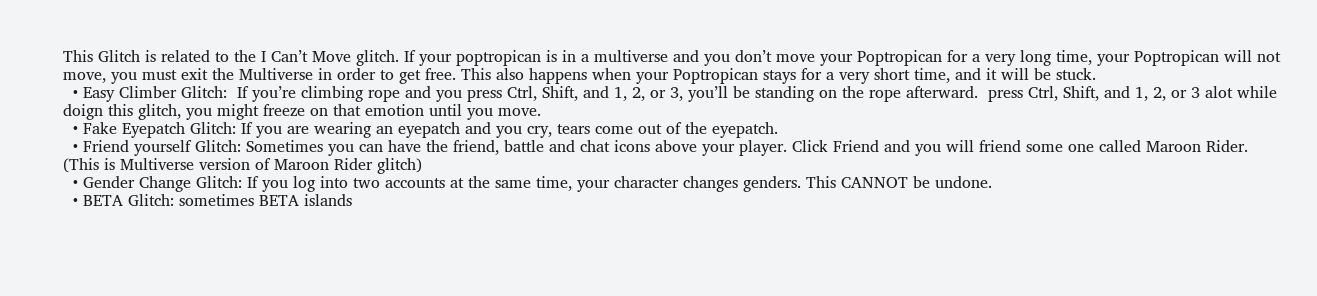This Glitch is related to the I Can’t Move glitch. If your poptropican is in a multiverse and you don’t move your Poptropican for a very long time, your Poptropican will not move, you must exit the Multiverse in order to get free. This also happens when your Poptropican stays for a very short time, and it will be stuck.
  • Easy Climber Glitch:  If you’re climbing rope and you press Ctrl, Shift, and 1, 2, or 3, you’ll be standing on the rope afterward.  press Ctrl, Shift, and 1, 2, or 3 alot while doign this glitch, you might freeze on that emotion until you move.
  • Fake Eyepatch Glitch: If you are wearing an eyepatch and you cry, tears come out of the eyepatch.
  • Friend yourself Glitch: Sometimes you can have the friend, battle and chat icons above your player. Click Friend and you will friend some one called Maroon Rider. (This is Multiverse version of Maroon Rider glitch)
  • Gender Change Glitch: If you log into two accounts at the same time, your character changes genders. This CANNOT be undone.
  • BETA Glitch: sometimes BETA islands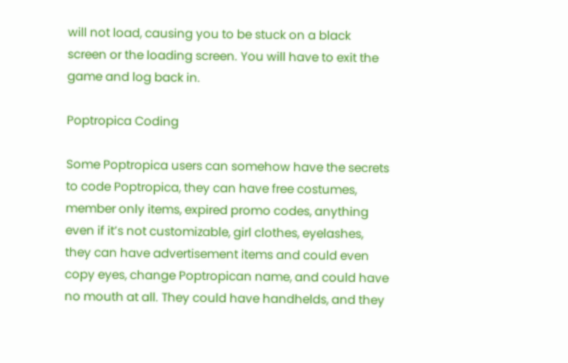will not load, causing you to be stuck on a black screen or the loading screen. You will have to exit the game and log back in.

Poptropica Coding

Some Poptropica users can somehow have the secrets to code Poptropica, they can have free costumes, member only items, expired promo codes, anything even if it’s not customizable, girl clothes, eyelashes, they can have advertisement items and could even copy eyes, change Poptropican name, and could have no mouth at all. They could have handhelds, and they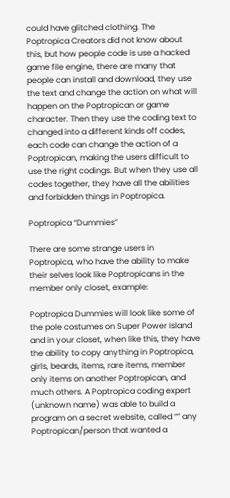could have glitched clothing. The Poptropica Creators did not know about this, but how people code is use a hacked game file engine, there are many that people can install and download, they use the text and change the action on what will happen on the Poptropican or game character. Then they use the coding text to changed into a different kinds off codes, each code can change the action of a Poptropican, making the users difficult to use the right codings. But when they use all codes together, they have all the abilities and forbidden things in Poptropica.

Poptropica “Dummies”

There are some strange users in Poptropica, who have the ability to make their selves look like Poptropicans in the member only closet, example:

Poptropica Dummies will look like some of the pole costumes on Super Power Island and in your closet, when like this, they have the ability to copy anything in Poptropica, girls, beards, items, rare items, member only items on another Poptropican, and much others. A Poptropica coding expert (unknown name) was able to build a program on a secret website, called “” any Poptropican/person that wanted a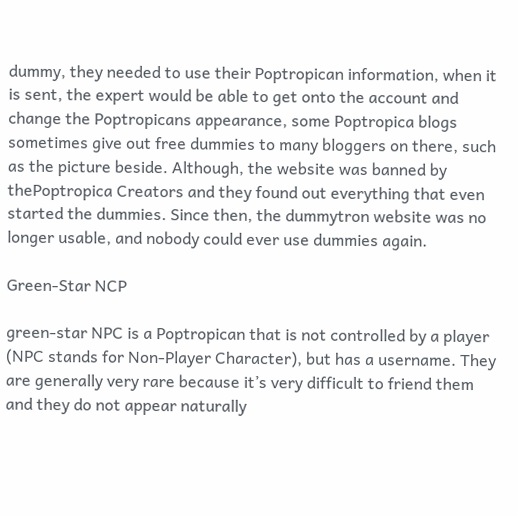dummy, they needed to use their Poptropican information, when it is sent, the expert would be able to get onto the account and change the Poptropicans appearance, some Poptropica blogs sometimes give out free dummies to many bloggers on there, such as the picture beside. Although, the website was banned by thePoptropica Creators and they found out everything that even started the dummies. Since then, the dummytron website was no longer usable, and nobody could ever use dummies again.

Green-Star NCP

green-star NPC is a Poptropican that is not controlled by a player (NPC stands for Non-Player Character), but has a username. They are generally very rare because it’s very difficult to friend them and they do not appear naturally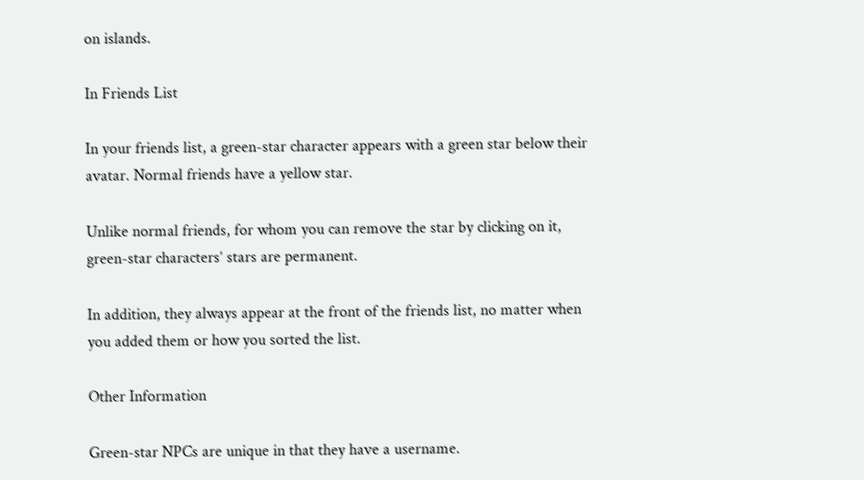on islands.

In Friends List

In your friends list, a green-star character appears with a green star below their avatar. Normal friends have a yellow star.

Unlike normal friends, for whom you can remove the star by clicking on it, green-star characters’ stars are permanent.

In addition, they always appear at the front of the friends list, no matter when you added them or how you sorted the list.

Other Information

Green-star NPCs are unique in that they have a username.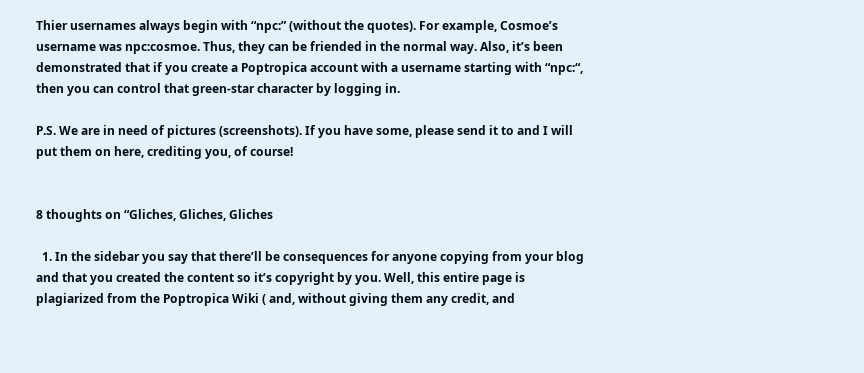Thier usernames always begin with “npc:” (without the quotes). For example, Cosmoe’s username was npc:cosmoe. Thus, they can be friended in the normal way. Also, it’s been demonstrated that if you create a Poptropica account with a username starting with “npc:“, then you can control that green-star character by logging in.

P.S. We are in need of pictures (screenshots). If you have some, please send it to and I will put them on here, crediting you, of course!


8 thoughts on “Gliches, Gliches, Gliches

  1. In the sidebar you say that there’ll be consequences for anyone copying from your blog and that you created the content so it’s copyright by you. Well, this entire page is plagiarized from the Poptropica Wiki ( and, without giving them any credit, and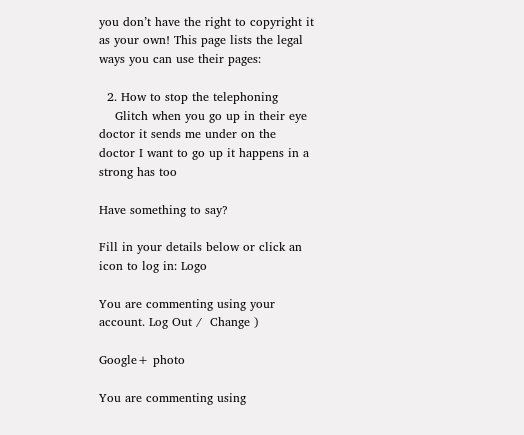you don’t have the right to copyright it as your own! This page lists the legal ways you can use their pages:

  2. How to stop the telephoning
    Glitch when you go up in their eye doctor it sends me under on the doctor I want to go up it happens in a strong has too

Have something to say?

Fill in your details below or click an icon to log in: Logo

You are commenting using your account. Log Out /  Change )

Google+ photo

You are commenting using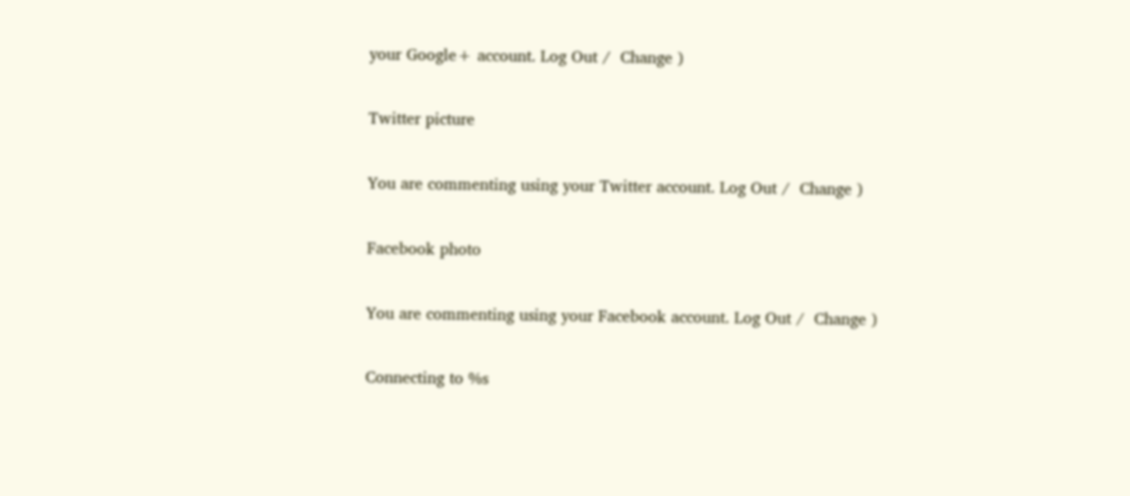your Google+ account. Log Out /  Change )

Twitter picture

You are commenting using your Twitter account. Log Out /  Change )

Facebook photo

You are commenting using your Facebook account. Log Out /  Change )

Connecting to %s